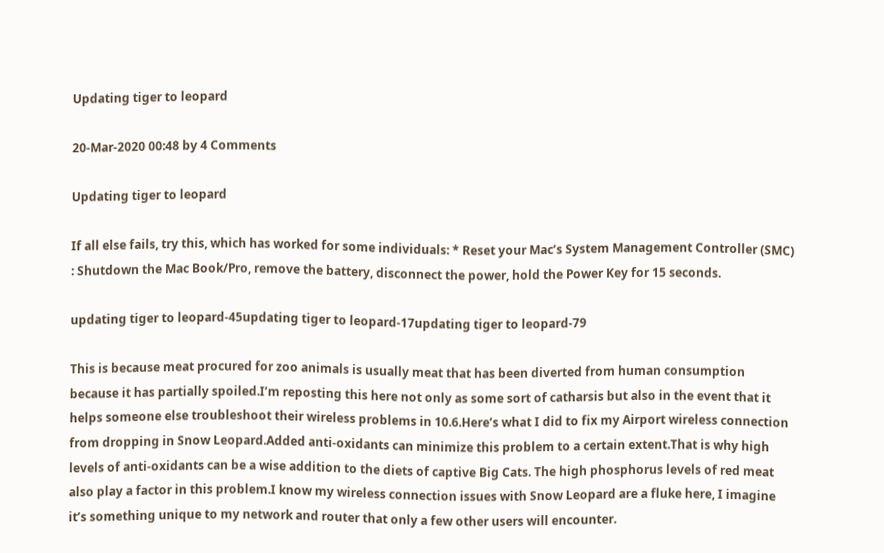Updating tiger to leopard

20-Mar-2020 00:48 by 4 Comments

Updating tiger to leopard

If all else fails, try this, which has worked for some individuals: * Reset your Mac’s System Management Controller (SMC) : Shutdown the Mac Book/Pro, remove the battery, disconnect the power, hold the Power Key for 15 seconds.

updating tiger to leopard-45updating tiger to leopard-17updating tiger to leopard-79

This is because meat procured for zoo animals is usually meat that has been diverted from human consumption because it has partially spoiled.I’m reposting this here not only as some sort of catharsis but also in the event that it helps someone else troubleshoot their wireless problems in 10.6.Here’s what I did to fix my Airport wireless connection from dropping in Snow Leopard.Added anti-oxidants can minimize this problem to a certain extent.That is why high levels of anti-oxidants can be a wise addition to the diets of captive Big Cats. The high phosphorus levels of red meat also play a factor in this problem.I know my wireless connection issues with Snow Leopard are a fluke here, I imagine it’s something unique to my network and router that only a few other users will encounter.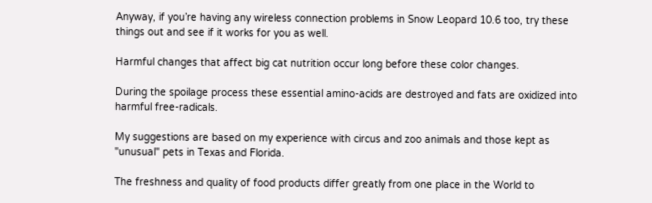Anyway, if you’re having any wireless connection problems in Snow Leopard 10.6 too, try these things out and see if it works for you as well.

Harmful changes that affect big cat nutrition occur long before these color changes.

During the spoilage process these essential amino-acids are destroyed and fats are oxidized into harmful free-radicals.

My suggestions are based on my experience with circus and zoo animals and those kept as "unusual" pets in Texas and Florida.

The freshness and quality of food products differ greatly from one place in the World to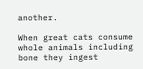another.

When great cats consume whole animals including bone they ingest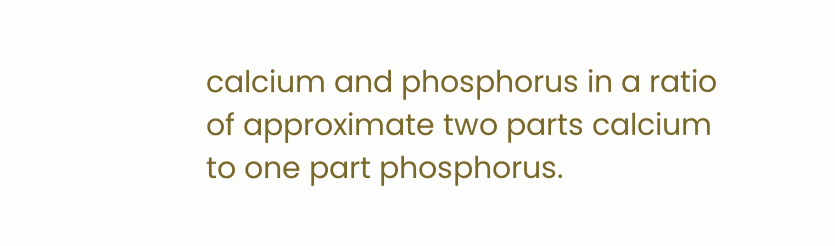calcium and phosphorus in a ratio of approximate two parts calcium to one part phosphorus.